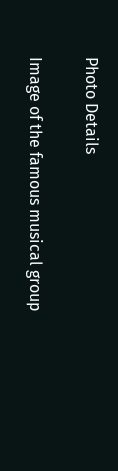Photo Details

Image of the famous musical group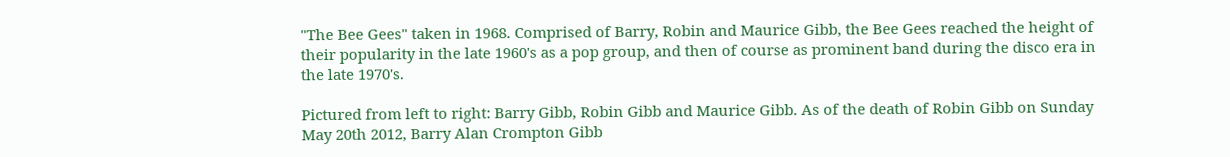"The Bee Gees" taken in 1968. Comprised of Barry, Robin and Maurice Gibb, the Bee Gees reached the height of their popularity in the late 1960's as a pop group, and then of course as prominent band during the disco era in the late 1970's.

Pictured from left to right: Barry Gibb, Robin Gibb and Maurice Gibb. As of the death of Robin Gibb on Sunday May 20th 2012, Barry Alan Crompton Gibb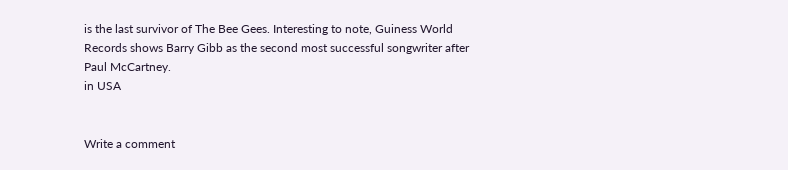is the last survivor of The Bee Gees. Interesting to note, Guiness World Records shows Barry Gibb as the second most successful songwriter after Paul McCartney.
in USA


Write a comment